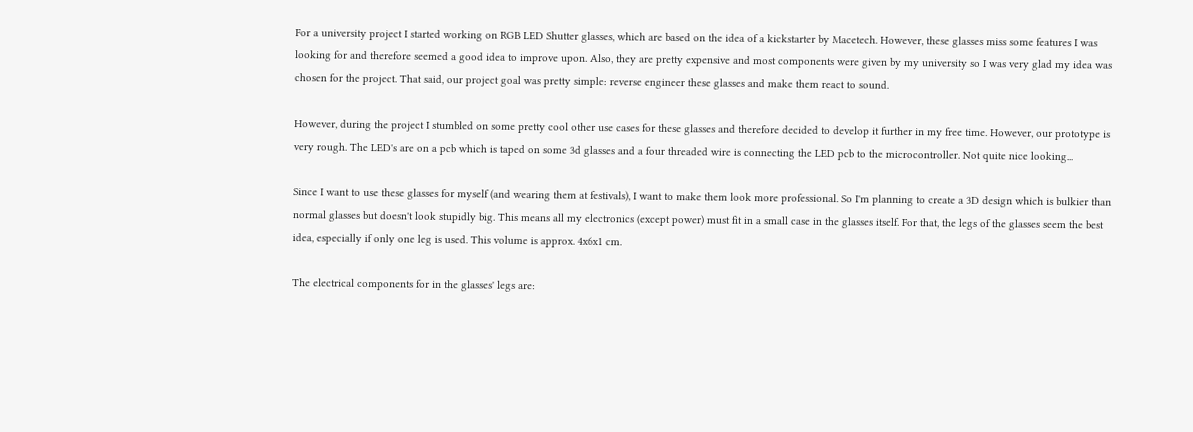For a university project I started working on RGB LED Shutter glasses, which are based on the idea of a kickstarter by Macetech. However, these glasses miss some features I was looking for and therefore seemed a good idea to improve upon. Also, they are pretty expensive and most components were given by my university so I was very glad my idea was chosen for the project. That said, our project goal was pretty simple: reverse engineer these glasses and make them react to sound.

However, during the project I stumbled on some pretty cool other use cases for these glasses and therefore decided to develop it further in my free time. However, our prototype is very rough. The LED's are on a pcb which is taped on some 3d glasses and a four threaded wire is connecting the LED pcb to the microcontroller. Not quite nice looking...

Since I want to use these glasses for myself (and wearing them at festivals), I want to make them look more professional. So I'm planning to create a 3D design which is bulkier than normal glasses but doesn't look stupidly big. This means all my electronics (except power) must fit in a small case in the glasses itself. For that, the legs of the glasses seem the best idea, especially if only one leg is used. This volume is approx. 4x6x1 cm.

The electrical components for in the glasses' legs are: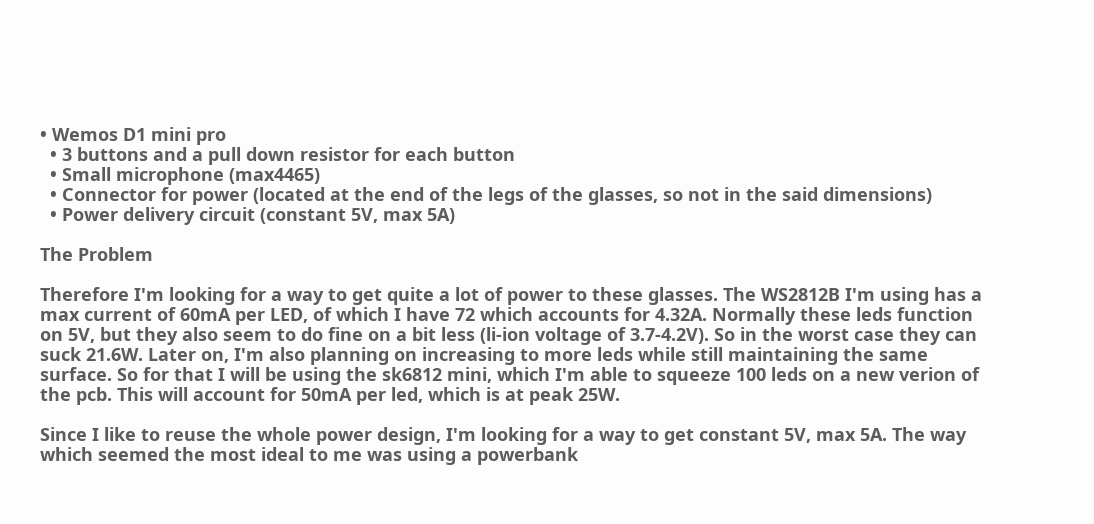• Wemos D1 mini pro
  • 3 buttons and a pull down resistor for each button
  • Small microphone (max4465)
  • Connector for power (located at the end of the legs of the glasses, so not in the said dimensions)
  • Power delivery circuit (constant 5V, max 5A)

The Problem

Therefore I'm looking for a way to get quite a lot of power to these glasses. The WS2812B I'm using has a max current of 60mA per LED, of which I have 72 which accounts for 4.32A. Normally these leds function on 5V, but they also seem to do fine on a bit less (li-ion voltage of 3.7-4.2V). So in the worst case they can suck 21.6W. Later on, I'm also planning on increasing to more leds while still maintaining the same surface. So for that I will be using the sk6812 mini, which I'm able to squeeze 100 leds on a new verion of the pcb. This will account for 50mA per led, which is at peak 25W.

Since I like to reuse the whole power design, I'm looking for a way to get constant 5V, max 5A. The way which seemed the most ideal to me was using a powerbank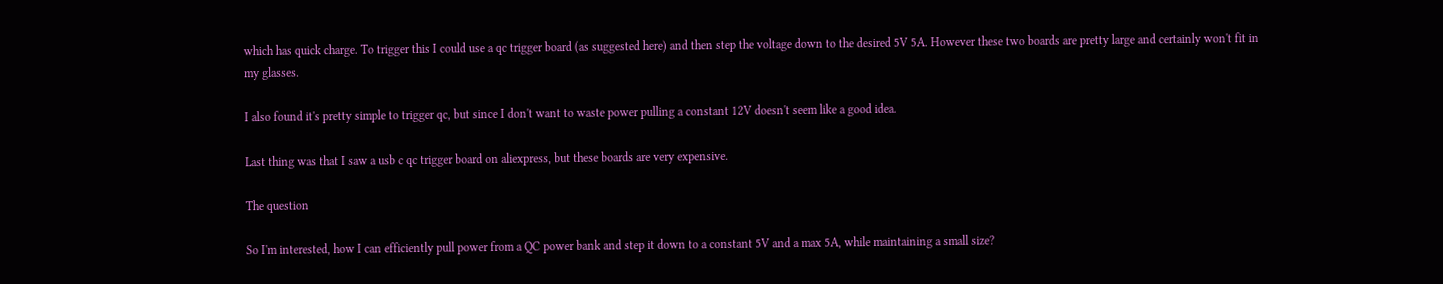which has quick charge. To trigger this I could use a qc trigger board (as suggested here) and then step the voltage down to the desired 5V 5A. However these two boards are pretty large and certainly won't fit in my glasses.

I also found it's pretty simple to trigger qc, but since I don't want to waste power pulling a constant 12V doesn't seem like a good idea.

Last thing was that I saw a usb c qc trigger board on aliexpress, but these boards are very expensive.

The question

So I'm interested, how I can efficiently pull power from a QC power bank and step it down to a constant 5V and a max 5A, while maintaining a small size?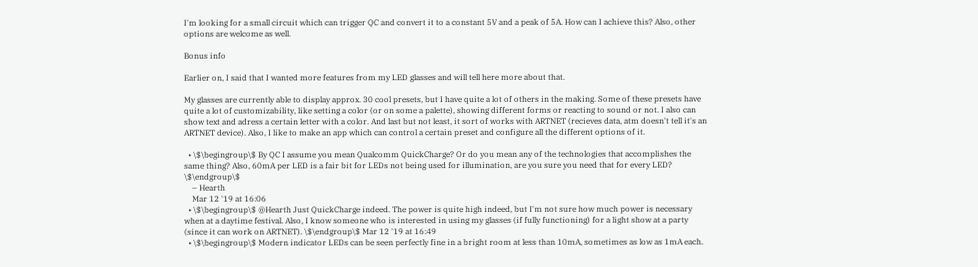I'm looking for a small circuit which can trigger QC and convert it to a constant 5V and a peak of 5A. How can I achieve this? Also, other options are welcome as well.

Bonus info

Earlier on, I said that I wanted more features from my LED glasses and will tell here more about that.

My glasses are currently able to display approx. 30 cool presets, but I have quite a lot of others in the making. Some of these presets have quite a lot of customizability, like setting a color (or on some a palette), showing different forms or reacting to sound or not. I also can show text and adress a certain letter with a color. And last but not least, it sort of works with ARTNET (recieves data, atm doesn't tell it's an ARTNET device). Also, I like to make an app which can control a certain preset and configure all the different options of it.

  • \$\begingroup\$ By QC I assume you mean Qualcomm QuickCharge? Or do you mean any of the technologies that accomplishes the same thing? Also, 60mA per LED is a fair bit for LEDs not being used for illumination, are you sure you need that for every LED? \$\endgroup\$
    – Hearth
    Mar 12 '19 at 16:06
  • \$\begingroup\$ @Hearth Just QuickCharge indeed. The power is quite high indeed, but I'm not sure how much power is necessary when at a daytime festival. Also, I know someone who is interested in using my glasses (if fully functioning) for a light show at a party (since it can work on ARTNET). \$\endgroup\$ Mar 12 '19 at 16:49
  • \$\begingroup\$ Modern indicator LEDs can be seen perfectly fine in a bright room at less than 10mA, sometimes as low as 1mA each.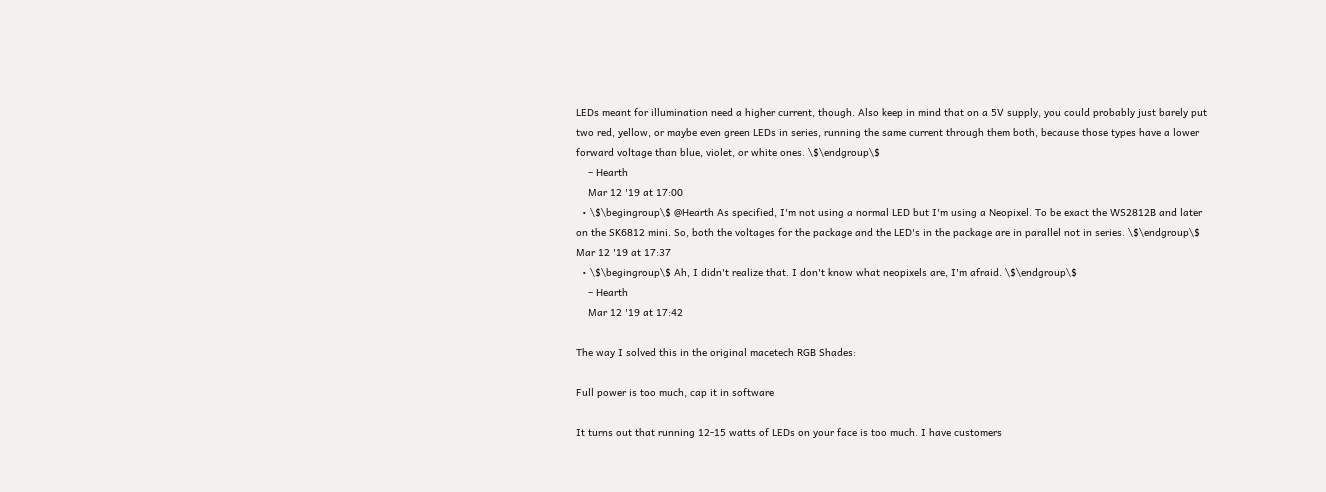LEDs meant for illumination need a higher current, though. Also keep in mind that on a 5V supply, you could probably just barely put two red, yellow, or maybe even green LEDs in series, running the same current through them both, because those types have a lower forward voltage than blue, violet, or white ones. \$\endgroup\$
    – Hearth
    Mar 12 '19 at 17:00
  • \$\begingroup\$ @Hearth As specified, I'm not using a normal LED but I'm using a Neopixel. To be exact the WS2812B and later on the SK6812 mini. So, both the voltages for the package and the LED's in the package are in parallel not in series. \$\endgroup\$ Mar 12 '19 at 17:37
  • \$\begingroup\$ Ah, I didn't realize that. I don't know what neopixels are, I'm afraid. \$\endgroup\$
    – Hearth
    Mar 12 '19 at 17:42

The way I solved this in the original macetech RGB Shades:

Full power is too much, cap it in software

It turns out that running 12-15 watts of LEDs on your face is too much. I have customers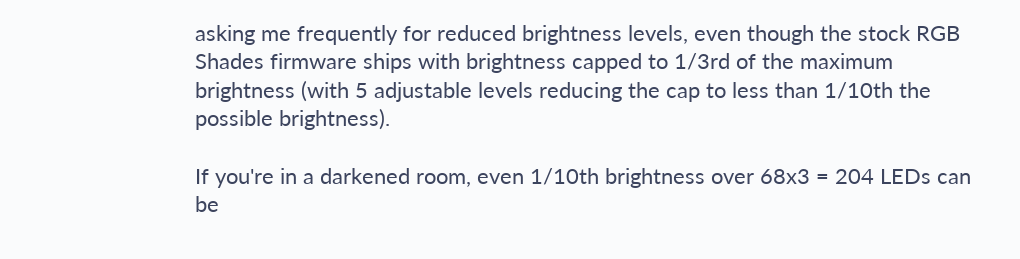asking me frequently for reduced brightness levels, even though the stock RGB Shades firmware ships with brightness capped to 1/3rd of the maximum brightness (with 5 adjustable levels reducing the cap to less than 1/10th the possible brightness).

If you're in a darkened room, even 1/10th brightness over 68x3 = 204 LEDs can be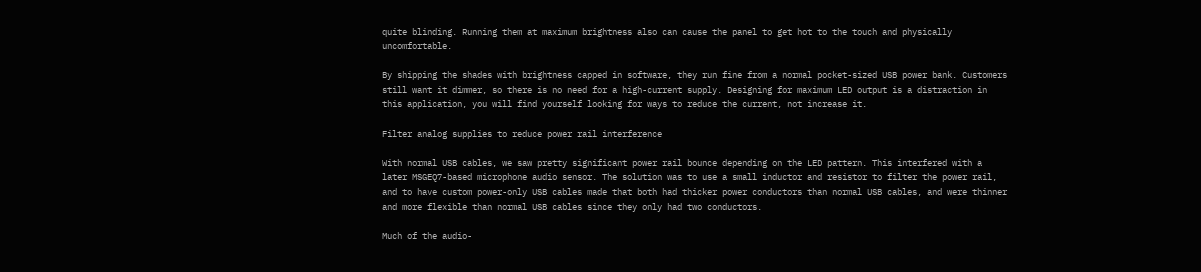quite blinding. Running them at maximum brightness also can cause the panel to get hot to the touch and physically uncomfortable.

By shipping the shades with brightness capped in software, they run fine from a normal pocket-sized USB power bank. Customers still want it dimmer, so there is no need for a high-current supply. Designing for maximum LED output is a distraction in this application, you will find yourself looking for ways to reduce the current, not increase it.

Filter analog supplies to reduce power rail interference

With normal USB cables, we saw pretty significant power rail bounce depending on the LED pattern. This interfered with a later MSGEQ7-based microphone audio sensor. The solution was to use a small inductor and resistor to filter the power rail, and to have custom power-only USB cables made that both had thicker power conductors than normal USB cables, and were thinner and more flexible than normal USB cables since they only had two conductors.

Much of the audio-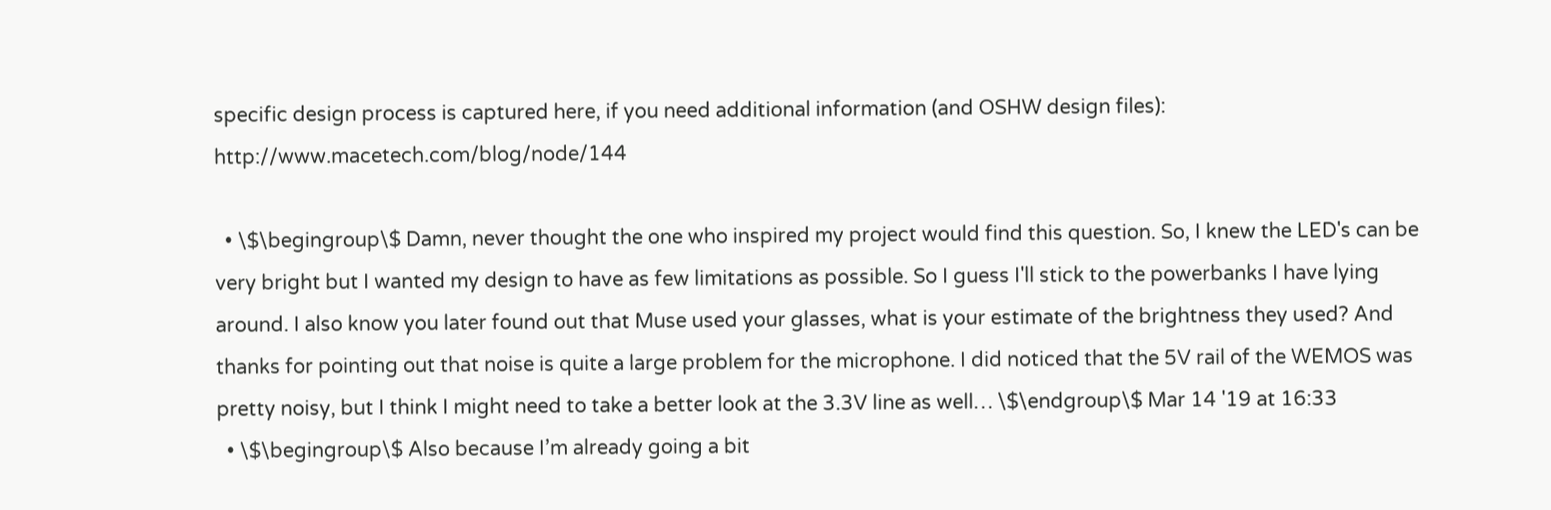specific design process is captured here, if you need additional information (and OSHW design files): http://www.macetech.com/blog/node/144

  • \$\begingroup\$ Damn, never thought the one who inspired my project would find this question. So, I knew the LED's can be very bright but I wanted my design to have as few limitations as possible. So I guess I'll stick to the powerbanks I have lying around. I also know you later found out that Muse used your glasses, what is your estimate of the brightness they used? And thanks for pointing out that noise is quite a large problem for the microphone. I did noticed that the 5V rail of the WEMOS was pretty noisy, but I think I might need to take a better look at the 3.3V line as well… \$\endgroup\$ Mar 14 '19 at 16:33
  • \$\begingroup\$ Also because I’m already going a bit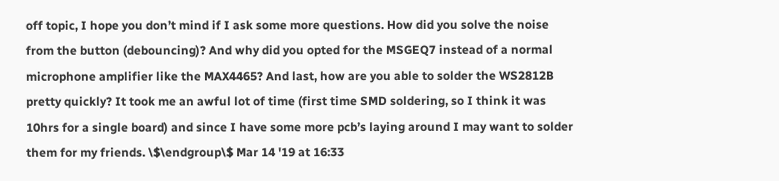off topic, I hope you don’t mind if I ask some more questions. How did you solve the noise from the button (debouncing)? And why did you opted for the MSGEQ7 instead of a normal microphone amplifier like the MAX4465? And last, how are you able to solder the WS2812B pretty quickly? It took me an awful lot of time (first time SMD soldering, so I think it was 10hrs for a single board) and since I have some more pcb’s laying around I may want to solder them for my friends. \$\endgroup\$ Mar 14 '19 at 16:33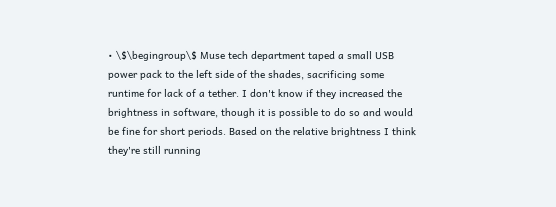• \$\begingroup\$ Muse tech department taped a small USB power pack to the left side of the shades, sacrificing some runtime for lack of a tether. I don't know if they increased the brightness in software, though it is possible to do so and would be fine for short periods. Based on the relative brightness I think they're still running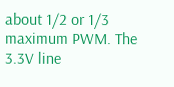about 1/2 or 1/3 maximum PWM. The 3.3V line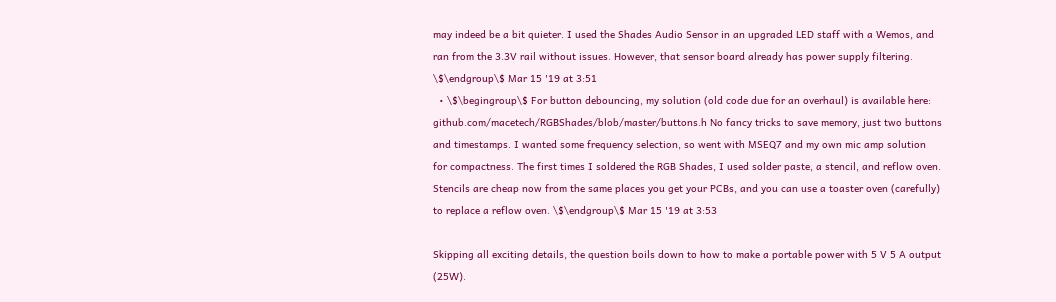may indeed be a bit quieter. I used the Shades Audio Sensor in an upgraded LED staff with a Wemos, and ran from the 3.3V rail without issues. However, that sensor board already has power supply filtering. \$\endgroup\$ Mar 15 '19 at 3:51
  • \$\begingroup\$ For button debouncing, my solution (old code due for an overhaul) is available here: github.com/macetech/RGBShades/blob/master/buttons.h No fancy tricks to save memory, just two buttons and timestamps. I wanted some frequency selection, so went with MSEQ7 and my own mic amp solution for compactness. The first times I soldered the RGB Shades, I used solder paste, a stencil, and reflow oven. Stencils are cheap now from the same places you get your PCBs, and you can use a toaster oven (carefully) to replace a reflow oven. \$\endgroup\$ Mar 15 '19 at 3:53

Skipping all exciting details, the question boils down to how to make a portable power with 5 V 5 A output (25W).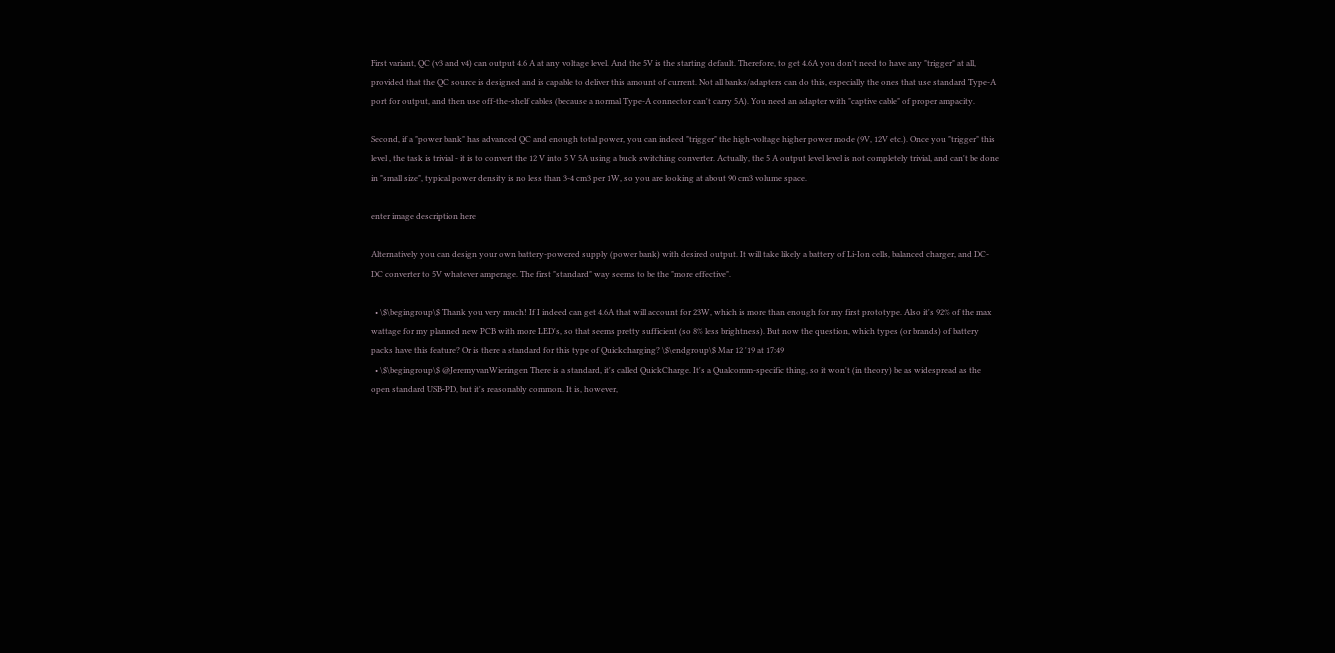First variant, QC (v3 and v4) can output 4.6 A at any voltage level. And the 5V is the starting default. Therefore, to get 4.6A you don't need to have any "trigger" at all, provided that the QC source is designed and is capable to deliver this amount of current. Not all banks/adapters can do this, especially the ones that use standard Type-A port for output, and then use off-the-shelf cables (because a normal Type-A connector can't carry 5A). You need an adapter with "captive cable" of proper ampacity.

Second, if a "power bank" has advanced QC and enough total power, you can indeed "trigger" the high-voltage higher power mode (9V, 12V etc.). Once you "trigger" this level , the task is trivial - it is to convert the 12 V into 5 V 5A using a buck switching converter. Actually, the 5 A output level level is not completely trivial, and can't be done in "small size", typical power density is no less than 3-4 cm3 per 1W, so you are looking at about 90 cm3 volume space.

enter image description here

Alternatively you can design your own battery-powered supply (power bank) with desired output. It will take likely a battery of Li-Ion cells, balanced charger, and DC-DC converter to 5V whatever amperage. The first "standard" way seems to be the "more effective".

  • \$\begingroup\$ Thank you very much! If I indeed can get 4.6A that will account for 23W, which is more than enough for my first prototype. Also it's 92% of the max wattage for my planned new PCB with more LED's, so that seems pretty sufficient (so 8% less brightness). But now the question, which types (or brands) of battery packs have this feature? Or is there a standard for this type of Quickcharging? \$\endgroup\$ Mar 12 '19 at 17:49
  • \$\begingroup\$ @JeremyvanWieringen There is a standard, it's called QuickCharge. It's a Qualcomm-specific thing, so it won't (in theory) be as widespread as the open standard USB-PD, but it's reasonably common. It is, however,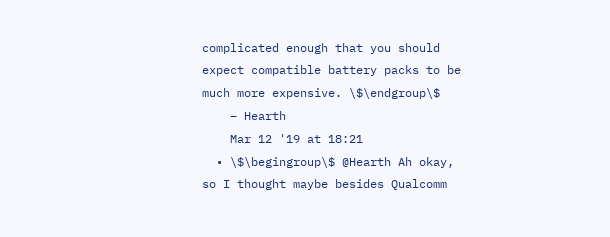complicated enough that you should expect compatible battery packs to be much more expensive. \$\endgroup\$
    – Hearth
    Mar 12 '19 at 18:21
  • \$\begingroup\$ @Hearth Ah okay, so I thought maybe besides Qualcomm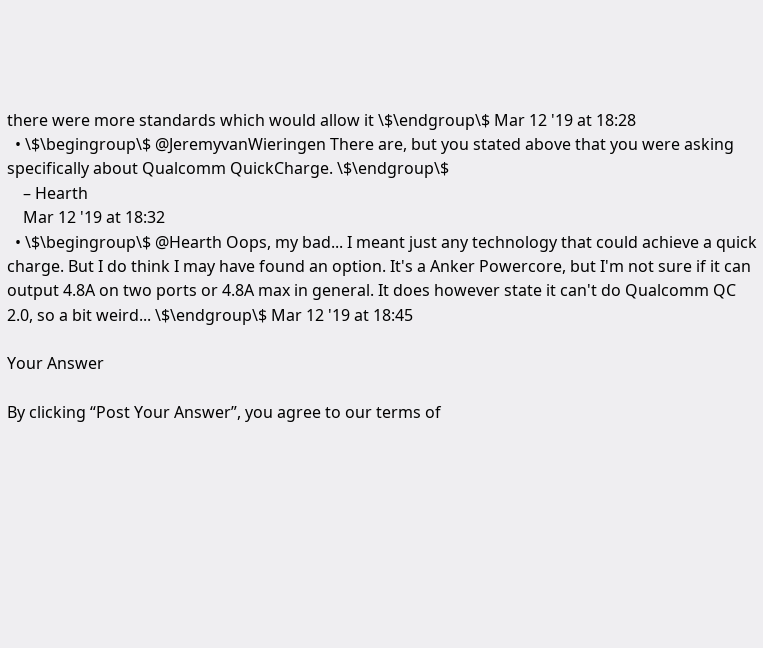there were more standards which would allow it \$\endgroup\$ Mar 12 '19 at 18:28
  • \$\begingroup\$ @JeremyvanWieringen There are, but you stated above that you were asking specifically about Qualcomm QuickCharge. \$\endgroup\$
    – Hearth
    Mar 12 '19 at 18:32
  • \$\begingroup\$ @Hearth Oops, my bad... I meant just any technology that could achieve a quick charge. But I do think I may have found an option. It's a Anker Powercore, but I'm not sure if it can output 4.8A on two ports or 4.8A max in general. It does however state it can't do Qualcomm QC 2.0, so a bit weird... \$\endgroup\$ Mar 12 '19 at 18:45

Your Answer

By clicking “Post Your Answer”, you agree to our terms of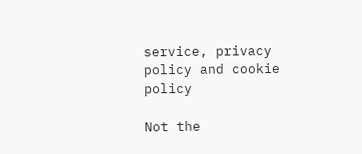service, privacy policy and cookie policy

Not the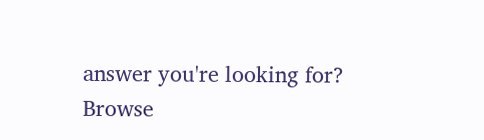answer you're looking for? Browse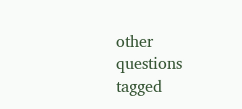other questions tagged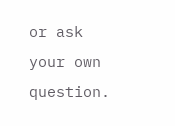or ask your own question.